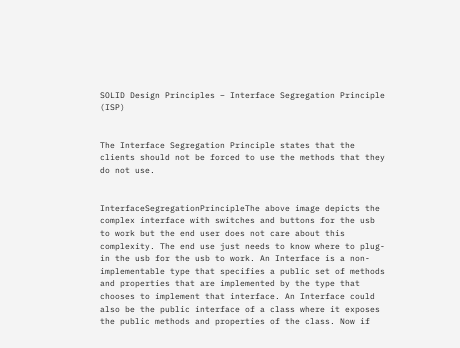SOLID Design Principles – Interface Segregation Principle (ISP)


The Interface Segregation Principle states that the clients should not be forced to use the methods that they do not use.


InterfaceSegregationPrincipleThe above image depicts the complex interface with switches and buttons for the usb to work but the end user does not care about this complexity. The end use just needs to know where to plug-in the usb for the usb to work. An Interface is a non-implementable type that specifies a public set of methods and properties that are implemented by the type that chooses to implement that interface. An Interface could also be the public interface of a class where it exposes the public methods and properties of the class. Now if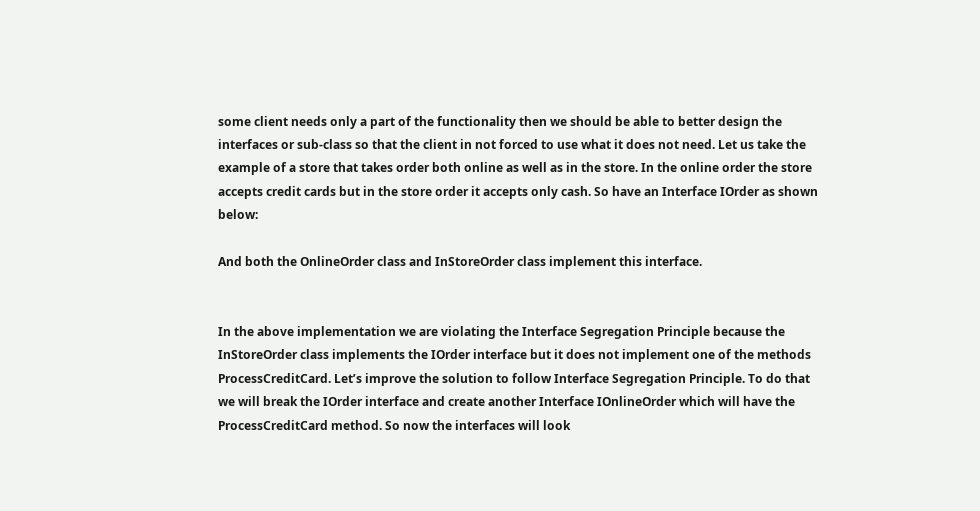some client needs only a part of the functionality then we should be able to better design the interfaces or sub-class so that the client in not forced to use what it does not need. Let us take the example of a store that takes order both online as well as in the store. In the online order the store accepts credit cards but in the store order it accepts only cash. So have an Interface IOrder as shown below:

And both the OnlineOrder class and InStoreOrder class implement this interface.


In the above implementation we are violating the Interface Segregation Principle because the InStoreOrder class implements the IOrder interface but it does not implement one of the methods ProcessCreditCard. Let’s improve the solution to follow Interface Segregation Principle. To do that we will break the IOrder interface and create another Interface IOnlineOrder which will have the ProcessCreditCard method. So now the interfaces will look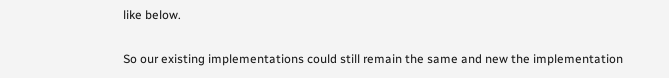like below.

So our existing implementations could still remain the same and new the implementation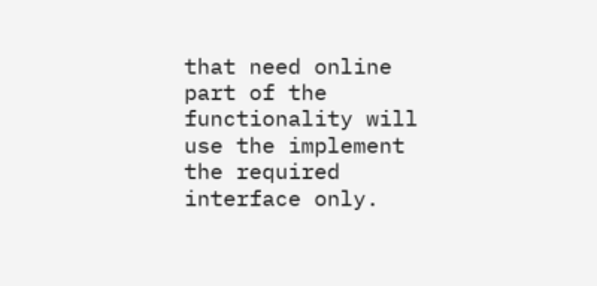that need online part of the functionality will use the implement the required interface only.